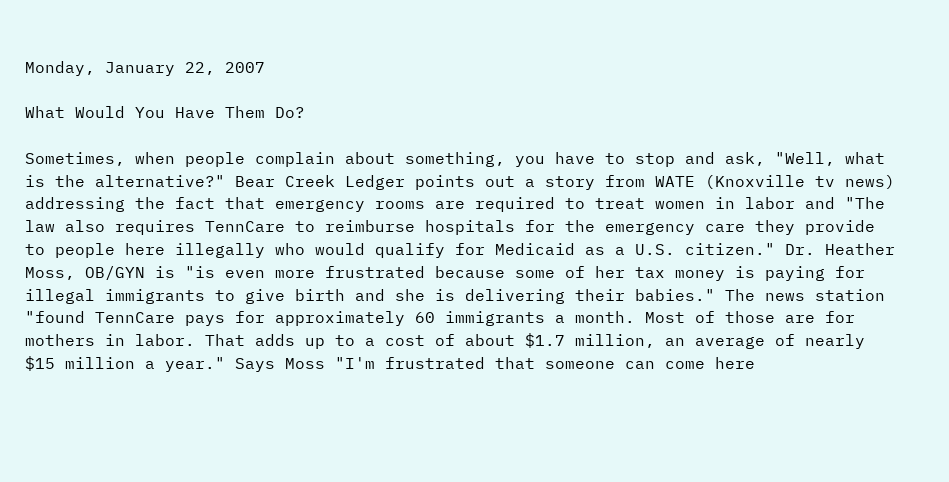Monday, January 22, 2007

What Would You Have Them Do?

Sometimes, when people complain about something, you have to stop and ask, "Well, what is the alternative?" Bear Creek Ledger points out a story from WATE (Knoxville tv news) addressing the fact that emergency rooms are required to treat women in labor and "The law also requires TennCare to reimburse hospitals for the emergency care they provide to people here illegally who would qualify for Medicaid as a U.S. citizen." Dr. Heather Moss, OB/GYN is "is even more frustrated because some of her tax money is paying for illegal immigrants to give birth and she is delivering their babies." The news station "found TennCare pays for approximately 60 immigrants a month. Most of those are for mothers in labor. That adds up to a cost of about $1.7 million, an average of nearly $15 million a year." Says Moss "I'm frustrated that someone can come here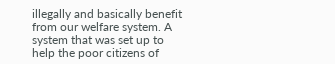illegally and basically benefit from our welfare system. A system that was set up to help the poor citizens of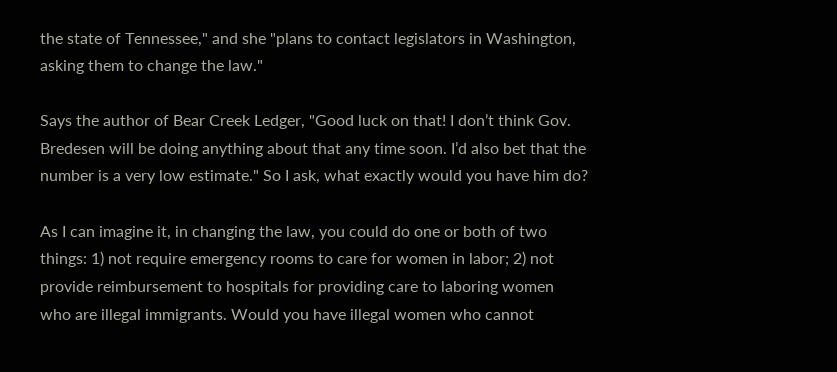the state of Tennessee," and she "plans to contact legislators in Washington, asking them to change the law."

Says the author of Bear Creek Ledger, "Good luck on that! I don’t think Gov. Bredesen will be doing anything about that any time soon. I’d also bet that the number is a very low estimate." So I ask, what exactly would you have him do?

As I can imagine it, in changing the law, you could do one or both of two things: 1) not require emergency rooms to care for women in labor; 2) not provide reimbursement to hospitals for providing care to laboring women who are illegal immigrants. Would you have illegal women who cannot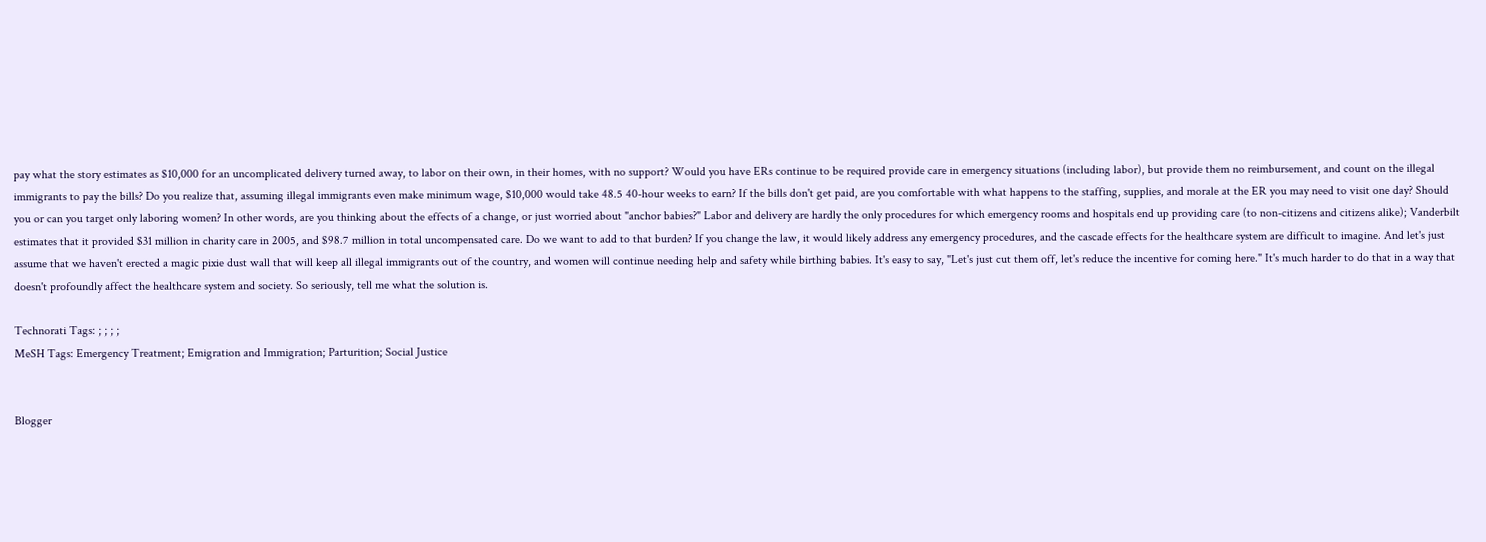pay what the story estimates as $10,000 for an uncomplicated delivery turned away, to labor on their own, in their homes, with no support? Would you have ERs continue to be required provide care in emergency situations (including labor), but provide them no reimbursement, and count on the illegal immigrants to pay the bills? Do you realize that, assuming illegal immigrants even make minimum wage, $10,000 would take 48.5 40-hour weeks to earn? If the bills don't get paid, are you comfortable with what happens to the staffing, supplies, and morale at the ER you may need to visit one day? Should you or can you target only laboring women? In other words, are you thinking about the effects of a change, or just worried about "anchor babies?" Labor and delivery are hardly the only procedures for which emergency rooms and hospitals end up providing care (to non-citizens and citizens alike); Vanderbilt estimates that it provided $31 million in charity care in 2005, and $98.7 million in total uncompensated care. Do we want to add to that burden? If you change the law, it would likely address any emergency procedures, and the cascade effects for the healthcare system are difficult to imagine. And let's just assume that we haven't erected a magic pixie dust wall that will keep all illegal immigrants out of the country, and women will continue needing help and safety while birthing babies. It's easy to say, "Let's just cut them off, let's reduce the incentive for coming here." It's much harder to do that in a way that doesn't profoundly affect the healthcare system and society. So seriously, tell me what the solution is.

Technorati Tags: ; ; ; ;
MeSH Tags: Emergency Treatment; Emigration and Immigration; Parturition; Social Justice


Blogger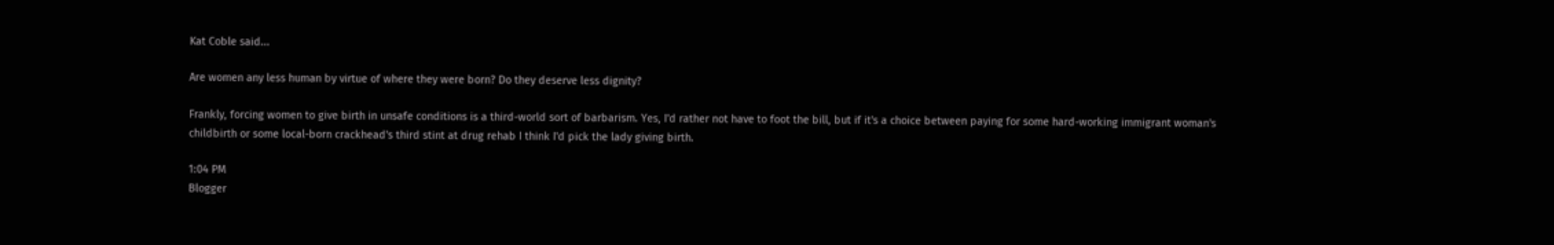Kat Coble said...

Are women any less human by virtue of where they were born? Do they deserve less dignity?

Frankly, forcing women to give birth in unsafe conditions is a third-world sort of barbarism. Yes, I'd rather not have to foot the bill, but if it's a choice between paying for some hard-working immigrant woman's childbirth or some local-born crackhead's third stint at drug rehab I think I'd pick the lady giving birth.

1:04 PM
Blogger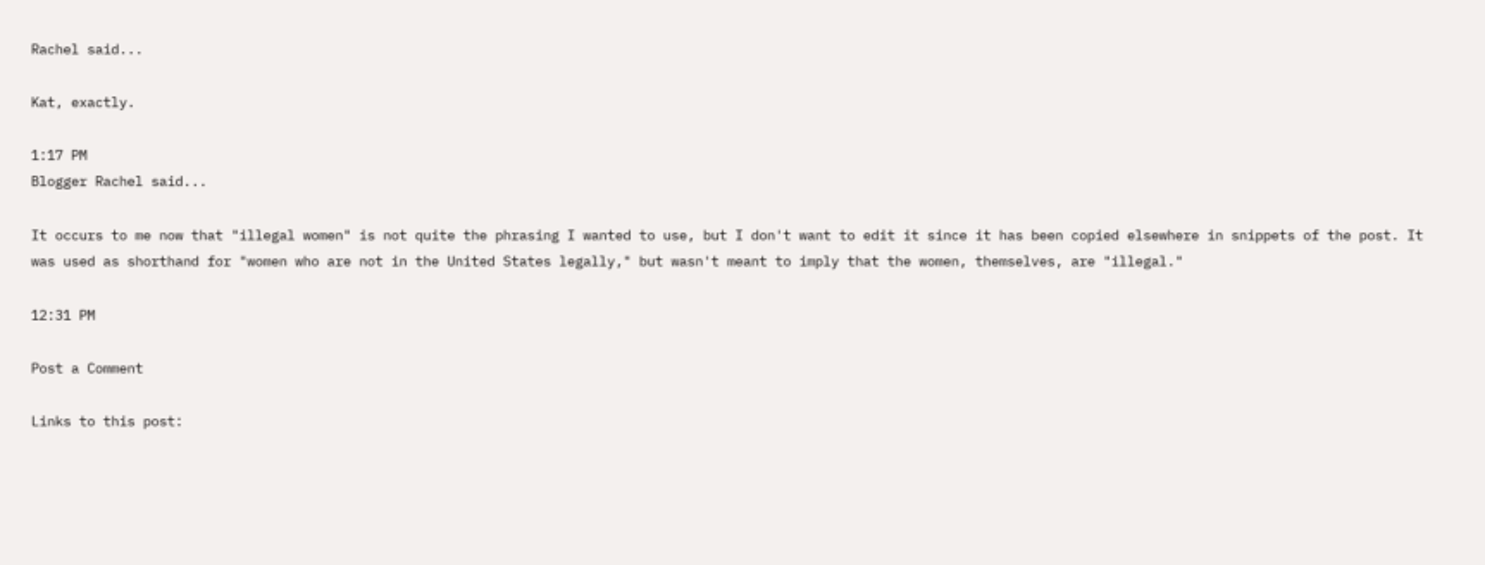Rachel said...

Kat, exactly.

1:17 PM
Blogger Rachel said...

It occurs to me now that "illegal women" is not quite the phrasing I wanted to use, but I don't want to edit it since it has been copied elsewhere in snippets of the post. It was used as shorthand for "women who are not in the United States legally," but wasn't meant to imply that the women, themselves, are "illegal."

12:31 PM

Post a Comment

Links to this post: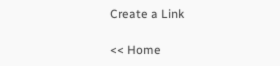Create a Link

<< Home